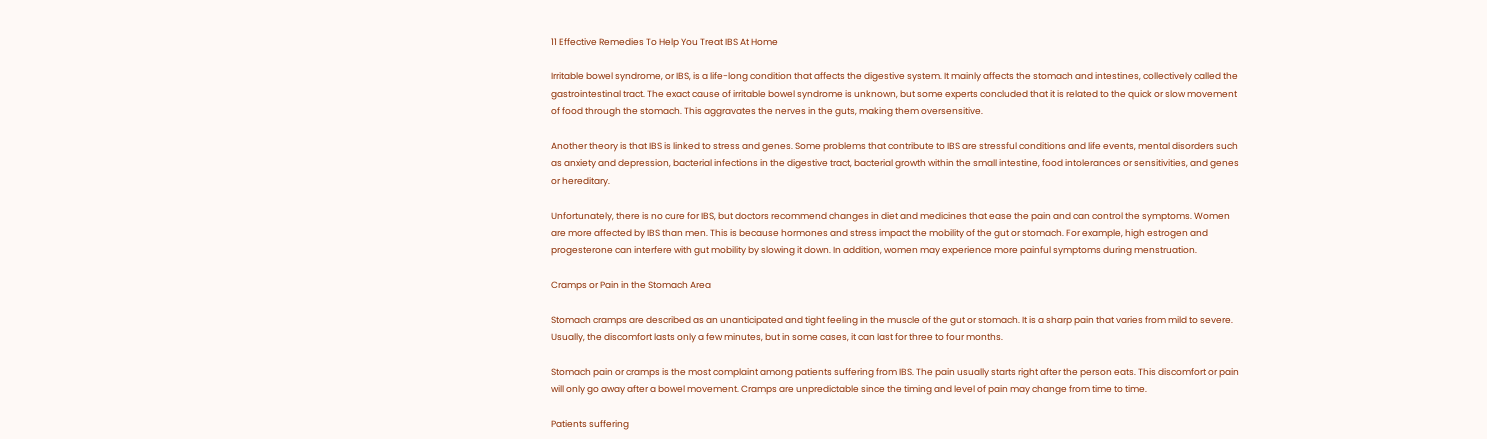11 Effective Remedies To Help You Treat IBS At Home

Irritable bowel syndrome, or IBS, is a life-long condition that affects the digestive system. It mainly affects the stomach and intestines, collectively called the gastrointestinal tract. The exact cause of irritable bowel syndrome is unknown, but some experts concluded that it is related to the quick or slow movement of food through the stomach. This aggravates the nerves in the guts, making them oversensitive.

Another theory is that IBS is linked to stress and genes. Some problems that contribute to IBS are stressful conditions and life events, mental disorders such as anxiety and depression, bacterial infections in the digestive tract, bacterial growth within the small intestine, food intolerances or sensitivities, and genes or hereditary.

Unfortunately, there is no cure for IBS, but doctors recommend changes in diet and medicines that ease the pain and can control the symptoms. Women are more affected by IBS than men. This is because hormones and stress impact the mobility of the gut or stomach. For example, high estrogen and progesterone can interfere with gut mobility by slowing it down. In addition, women may experience more painful symptoms during menstruation.

Cramps or Pain in the Stomach Area

Stomach cramps are described as an unanticipated and tight feeling in the muscle of the gut or stomach. It is a sharp pain that varies from mild to severe. Usually, the discomfort lasts only a few minutes, but in some cases, it can last for three to four months.

Stomach pain or cramps is the most complaint among patients suffering from IBS. The pain usually starts right after the person eats. This discomfort or pain will only go away after a bowel movement. Cramps are unpredictable since the timing and level of pain may change from time to time.

Patients suffering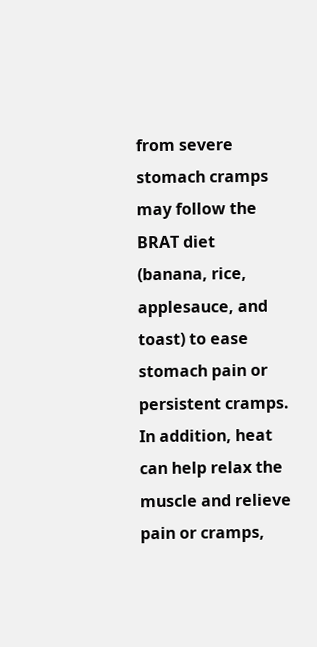from severe stomach cramps may follow the BRAT diet (banana, rice, applesauce, and toast) to ease stomach pain or persistent cramps. In addition, heat can help relax the muscle and relieve pain or cramps,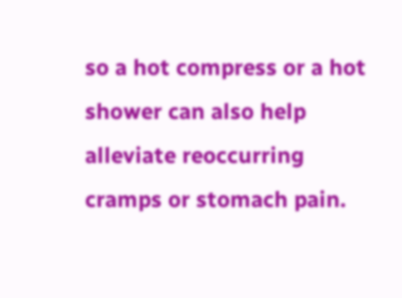so a hot compress or a hot shower can also help alleviate reoccurring cramps or stomach pain.